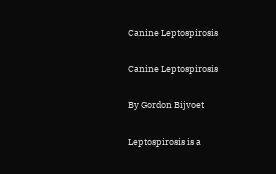Canine Leptospirosis

Canine Leptospirosis

By Gordon Bijvoet

Leptospirosis is a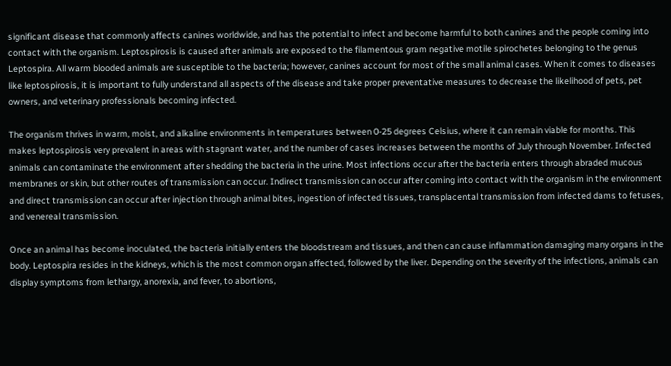significant disease that commonly affects canines worldwide, and has the potential to infect and become harmful to both canines and the people coming into contact with the organism. Leptospirosis is caused after animals are exposed to the filamentous gram negative motile spirochetes belonging to the genus Leptospira. All warm blooded animals are susceptible to the bacteria; however, canines account for most of the small animal cases. When it comes to diseases like leptospirosis, it is important to fully understand all aspects of the disease and take proper preventative measures to decrease the likelihood of pets, pet owners, and veterinary professionals becoming infected.

The organism thrives in warm, moist, and alkaline environments in temperatures between 0-25 degrees Celsius, where it can remain viable for months. This makes leptospirosis very prevalent in areas with stagnant water, and the number of cases increases between the months of July through November. Infected animals can contaminate the environment after shedding the bacteria in the urine. Most infections occur after the bacteria enters through abraded mucous membranes or skin, but other routes of transmission can occur. Indirect transmission can occur after coming into contact with the organism in the environment and direct transmission can occur after injection through animal bites, ingestion of infected tissues, transplacental transmission from infected dams to fetuses, and venereal transmission.

Once an animal has become inoculated, the bacteria initially enters the bloodstream and tissues, and then can cause inflammation damaging many organs in the body. Leptospira resides in the kidneys, which is the most common organ affected, followed by the liver. Depending on the severity of the infections, animals can display symptoms from lethargy, anorexia, and fever, to abortions,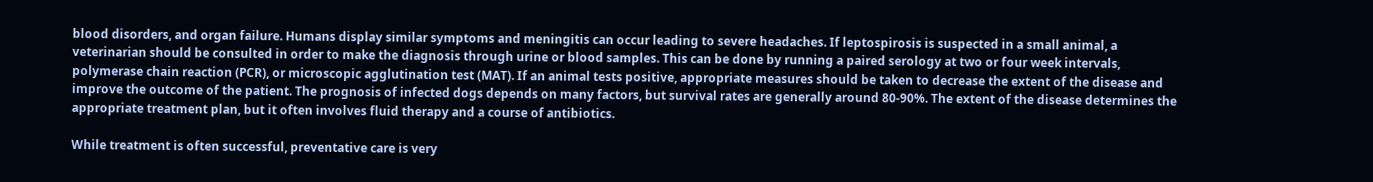blood disorders, and organ failure. Humans display similar symptoms and meningitis can occur leading to severe headaches. If leptospirosis is suspected in a small animal, a veterinarian should be consulted in order to make the diagnosis through urine or blood samples. This can be done by running a paired serology at two or four week intervals, polymerase chain reaction (PCR), or microscopic agglutination test (MAT). If an animal tests positive, appropriate measures should be taken to decrease the extent of the disease and improve the outcome of the patient. The prognosis of infected dogs depends on many factors, but survival rates are generally around 80-90%. The extent of the disease determines the appropriate treatment plan, but it often involves fluid therapy and a course of antibiotics.

While treatment is often successful, preventative care is very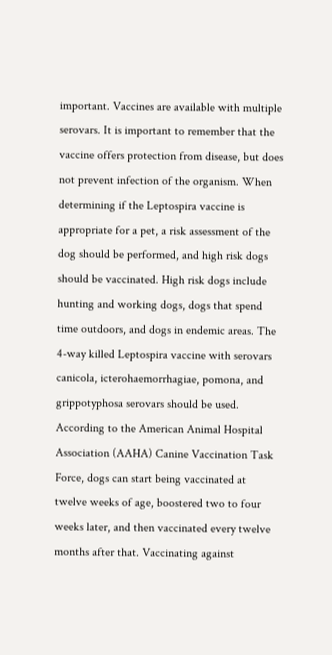important. Vaccines are available with multiple serovars. It is important to remember that the vaccine offers protection from disease, but does not prevent infection of the organism. When determining if the Leptospira vaccine is appropriate for a pet, a risk assessment of the dog should be performed, and high risk dogs should be vaccinated. High risk dogs include hunting and working dogs, dogs that spend time outdoors, and dogs in endemic areas. The 4-way killed Leptospira vaccine with serovars canicola, icterohaemorrhagiae, pomona, and grippotyphosa serovars should be used. According to the American Animal Hospital Association (AAHA) Canine Vaccination Task Force, dogs can start being vaccinated at twelve weeks of age, boostered two to four weeks later, and then vaccinated every twelve months after that. Vaccinating against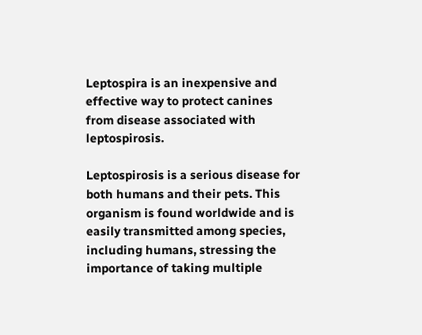Leptospira is an inexpensive and effective way to protect canines from disease associated with leptospirosis.

Leptospirosis is a serious disease for both humans and their pets. This organism is found worldwide and is easily transmitted among species, including humans, stressing the importance of taking multiple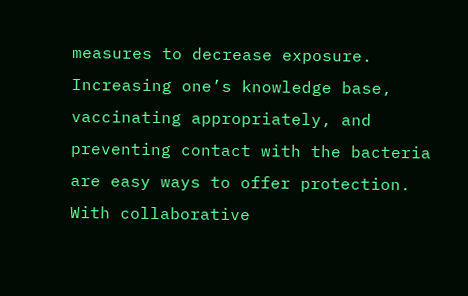measures to decrease exposure. Increasing one’s knowledge base, vaccinating appropriately, and preventing contact with the bacteria are easy ways to offer protection. With collaborative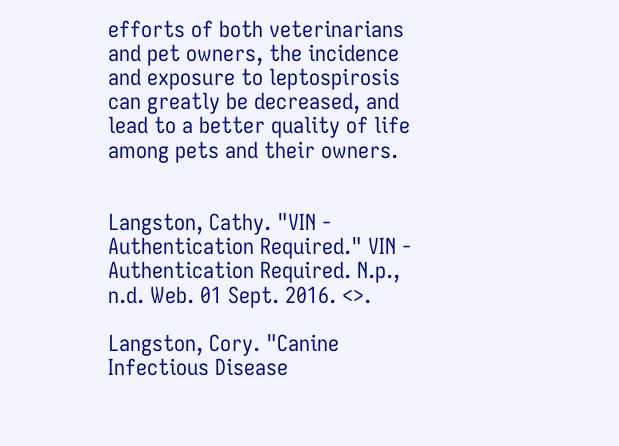efforts of both veterinarians and pet owners, the incidence and exposure to leptospirosis can greatly be decreased, and lead to a better quality of life among pets and their owners.


Langston, Cathy. "VIN - Authentication Required." VIN - Authentication Required. N.p., n.d. Web. 01 Sept. 2016. <>.

Langston, Cory. "Canine Infectious Disease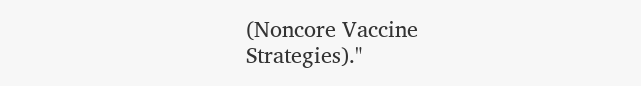(Noncore Vaccine Strategies)."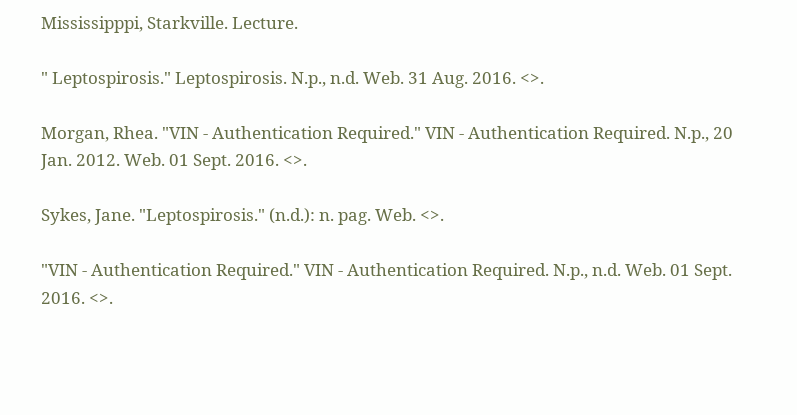Mississipppi, Starkville. Lecture.

" Leptospirosis." Leptospirosis. N.p., n.d. Web. 31 Aug. 2016. <>.

Morgan, Rhea. "VIN - Authentication Required." VIN - Authentication Required. N.p., 20 Jan. 2012. Web. 01 Sept. 2016. <>.

Sykes, Jane. "Leptospirosis." (n.d.): n. pag. Web. <>.

"VIN - Authentication Required." VIN - Authentication Required. N.p., n.d. Web. 01 Sept. 2016. <>.